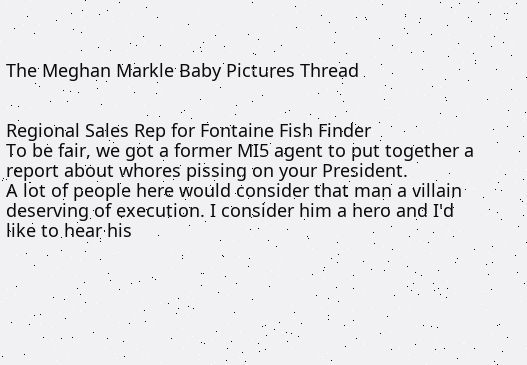The Meghan Markle Baby Pictures Thread


Regional Sales Rep for Fontaine Fish Finder
To be fair, we got a former MI5 agent to put together a report about whores pissing on your President.
A lot of people here would consider that man a villain deserving of execution. I consider him a hero and I'd like to hear his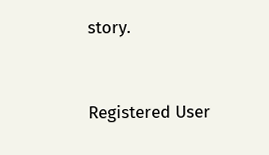story.


Registered User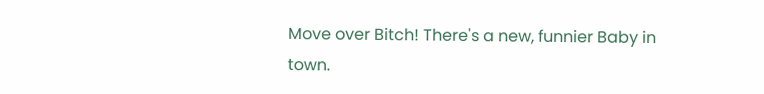Move over Bitch! There's a new, funnier Baby in town.